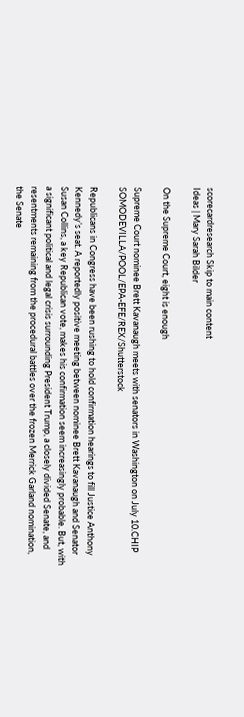scorecardresearch Skip to main content
Ideas | Mary Sarah Bilder

On the Supreme Court, eight is enough

Supreme Court nominee Brett Kavanaugh meets with senators in Washington on July 10.CHIP SOMODEVILLA/POOL/EPA-EFE/REX/Shutterstock

Republicans in Congress have been rushing to hold confirmation hearings to fill Justice Anthony Kennedy’s seat. A reportedly positive meeting between nominee Brett Kavanaugh and Senator Susan Collins, a key Republican vote, makes his confirmation seem increasingly probable. But, with a significant political and legal crisis surrounding President Trump, a closely divided Senate, and resentments remaining from the procedural battles over the frozen Merrick Garland nomination, the Senate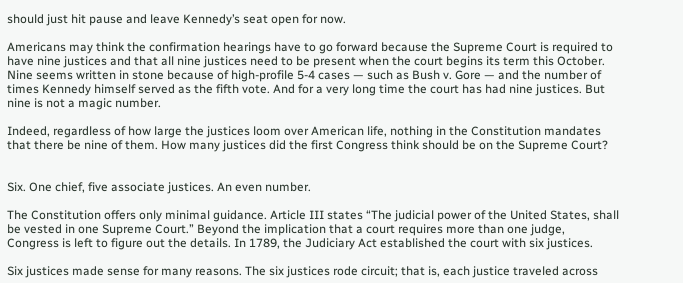should just hit pause and leave Kennedy’s seat open for now.

Americans may think the confirmation hearings have to go forward because the Supreme Court is required to have nine justices and that all nine justices need to be present when the court begins its term this October. Nine seems written in stone because of high-profile 5-4 cases — such as Bush v. Gore — and the number of times Kennedy himself served as the fifth vote. And for a very long time the court has had nine justices. But nine is not a magic number.

Indeed, regardless of how large the justices loom over American life, nothing in the Constitution mandates that there be nine of them. How many justices did the first Congress think should be on the Supreme Court?


Six. One chief, five associate justices. An even number.

The Constitution offers only minimal guidance. Article III states “The judicial power of the United States, shall be vested in one Supreme Court.” Beyond the implication that a court requires more than one judge, Congress is left to figure out the details. In 1789, the Judiciary Act established the court with six justices.

Six justices made sense for many reasons. The six justices rode circuit; that is, each justice traveled across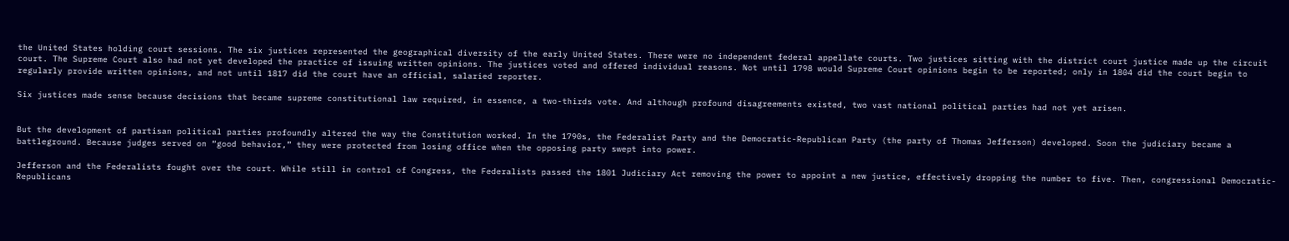the United States holding court sessions. The six justices represented the geographical diversity of the early United States. There were no independent federal appellate courts. Two justices sitting with the district court justice made up the circuit court. The Supreme Court also had not yet developed the practice of issuing written opinions. The justices voted and offered individual reasons. Not until 1798 would Supreme Court opinions begin to be reported; only in 1804 did the court begin to regularly provide written opinions, and not until 1817 did the court have an official, salaried reporter.

Six justices made sense because decisions that became supreme constitutional law required, in essence, a two-thirds vote. And although profound disagreements existed, two vast national political parties had not yet arisen.


But the development of partisan political parties profoundly altered the way the Constitution worked. In the 1790s, the Federalist Party and the Democratic-Republican Party (the party of Thomas Jefferson) developed. Soon the judiciary became a battleground. Because judges served on “good behavior,” they were protected from losing office when the opposing party swept into power.

Jefferson and the Federalists fought over the court. While still in control of Congress, the Federalists passed the 1801 Judiciary Act removing the power to appoint a new justice, effectively dropping the number to five. Then, congressional Democratic-Republicans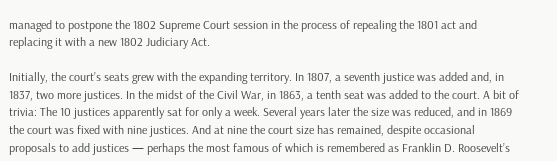managed to postpone the 1802 Supreme Court session in the process of repealing the 1801 act and replacing it with a new 1802 Judiciary Act.

Initially, the court’s seats grew with the expanding territory. In 1807, a seventh justice was added and, in 1837, two more justices. In the midst of the Civil War, in 1863, a tenth seat was added to the court. A bit of trivia: The 10 justices apparently sat for only a week. Several years later the size was reduced, and in 1869 the court was fixed with nine justices. And at nine the court size has remained, despite occasional proposals to add justices — perhaps the most famous of which is remembered as Franklin D. Roosevelt’s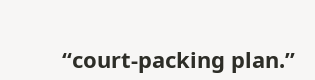“court-packing plan.”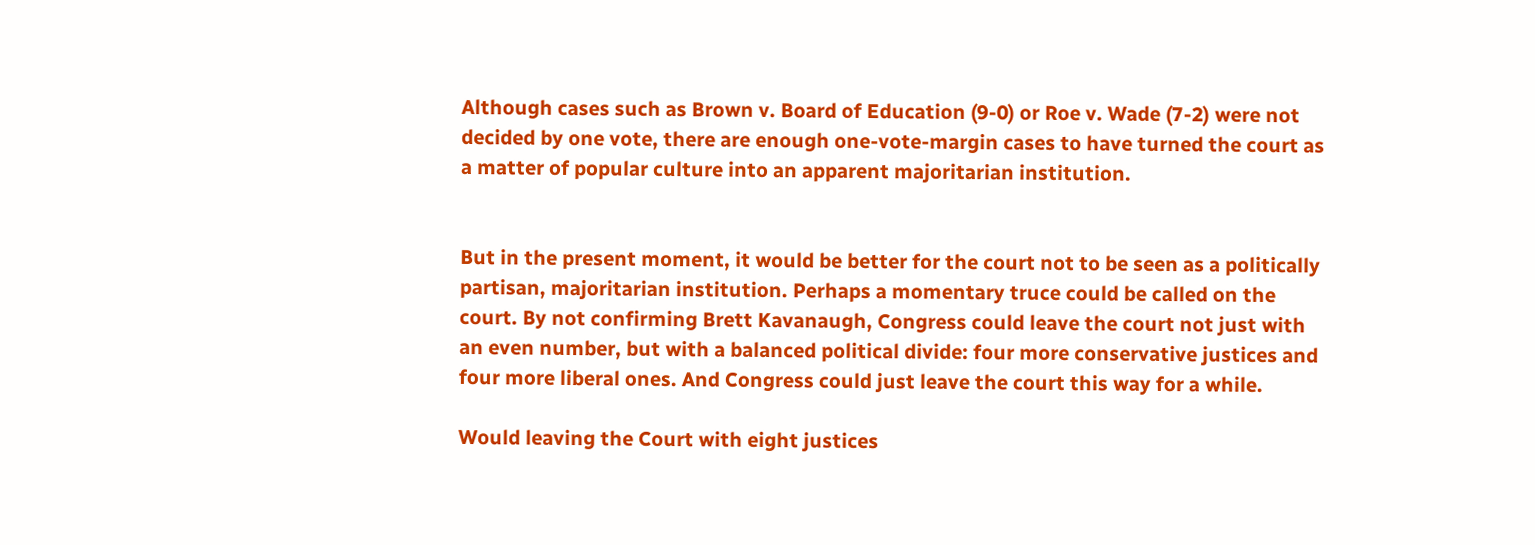Although cases such as Brown v. Board of Education (9-0) or Roe v. Wade (7-2) were not decided by one vote, there are enough one-vote-margin cases to have turned the court as a matter of popular culture into an apparent majoritarian institution.


But in the present moment, it would be better for the court not to be seen as a politically partisan, majoritarian institution. Perhaps a momentary truce could be called on the court. By not confirming Brett Kavanaugh, Congress could leave the court not just with an even number, but with a balanced political divide: four more conservative justices and four more liberal ones. And Congress could just leave the court this way for a while.

Would leaving the Court with eight justices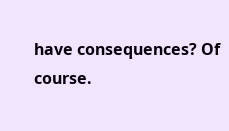have consequences? Of course.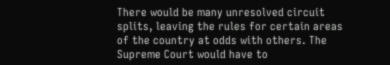There would be many unresolved circuit splits, leaving the rules for certain areas of the country at odds with others. The Supreme Court would have to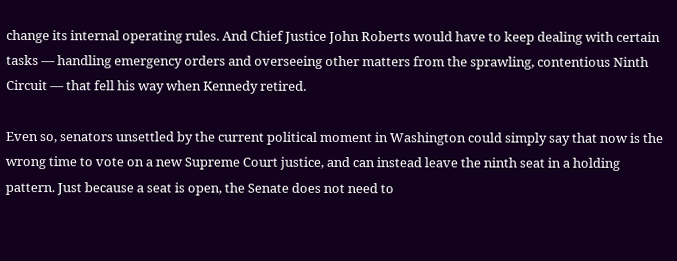change its internal operating rules. And Chief Justice John Roberts would have to keep dealing with certain tasks — handling emergency orders and overseeing other matters from the sprawling, contentious Ninth Circuit — that fell his way when Kennedy retired.

Even so, senators unsettled by the current political moment in Washington could simply say that now is the wrong time to vote on a new Supreme Court justice, and can instead leave the ninth seat in a holding pattern. Just because a seat is open, the Senate does not need to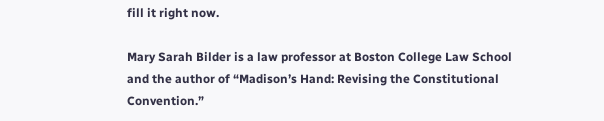fill it right now.

Mary Sarah Bilder is a law professor at Boston College Law School and the author of “Madison’s Hand: Revising the Constitutional Convention.”